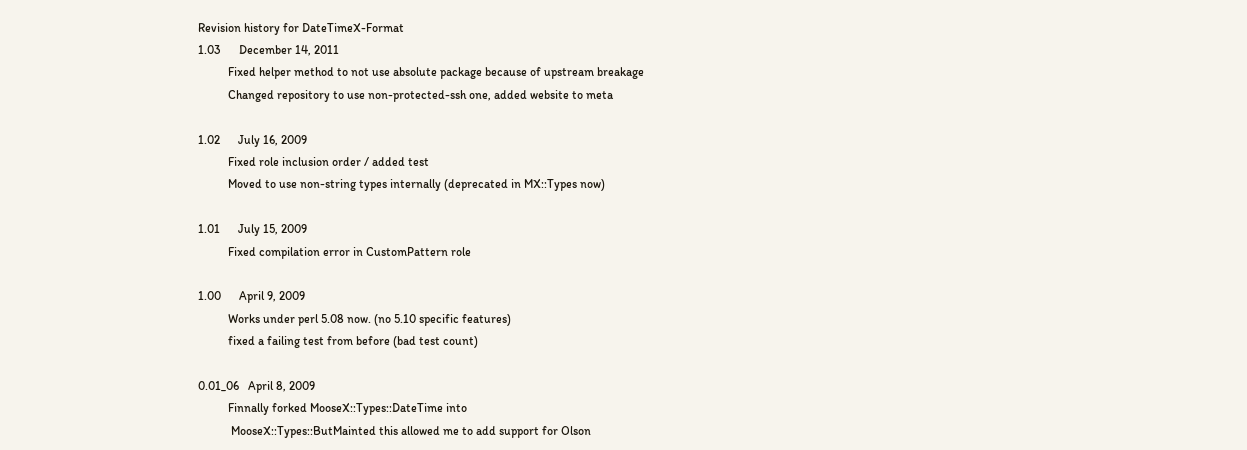Revision history for DateTimeX-Format
1.03      December 14, 2011
          Fixed helper method to not use absolute package because of upstream breakage
          Changed repository to use non-protected-ssh one, added website to meta

1.02      July 16, 2009
          Fixed role inclusion order / added test
          Moved to use non-string types internally (deprecated in MX::Types now)

1.01      July 15, 2009
          Fixed compilation error in CustomPattern role

1.00      April 9, 2009
          Works under perl 5.08 now. (no 5.10 specific features)
          fixed a failing test from before (bad test count)

0.01_06   April 8, 2009
          Finnally forked MooseX::Types::DateTime into
           MooseX::Types::ButMainted this allowed me to add support for Olson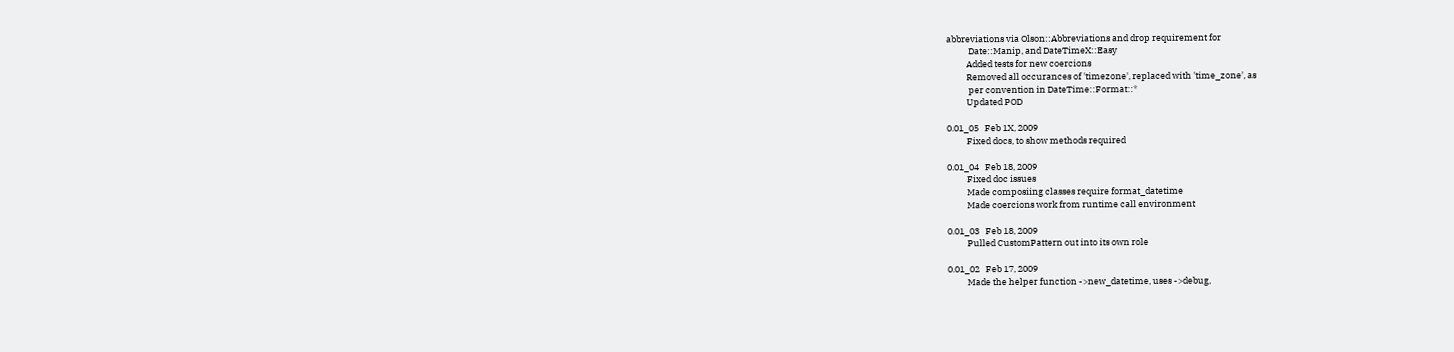abbreviations via Olson::Abbreviations and drop requirement for
           Date::Manip, and DateTimeX::Easy
          Added tests for new coercions
          Removed all occurances of 'timezone', replaced with 'time_zone', as
           per convention in DateTime::Format::*
          Updated POD

0.01_05   Feb 1X, 2009
          Fixed docs, to show methods required

0.01_04   Feb 18, 2009
          Fixed doc issues
          Made composiing classes require format_datetime
          Made coercions work from runtime call environment

0.01_03   Feb 18, 2009
          Pulled CustomPattern out into its own role

0.01_02   Feb 17, 2009
          Made the helper function ->new_datetime, uses ->debug,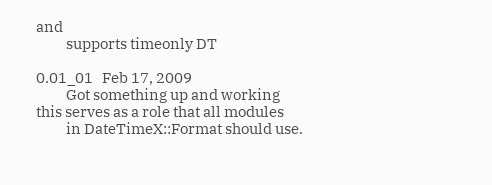and
          supports timeonly DT

0.01_01   Feb 17, 2009
          Got something up and working this serves as a role that all modules
          in DateTimeX::Format should use.